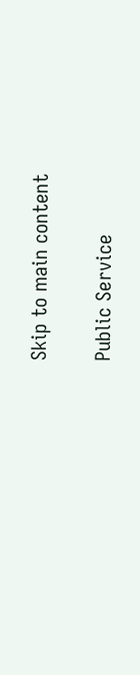Skip to main content

Public Service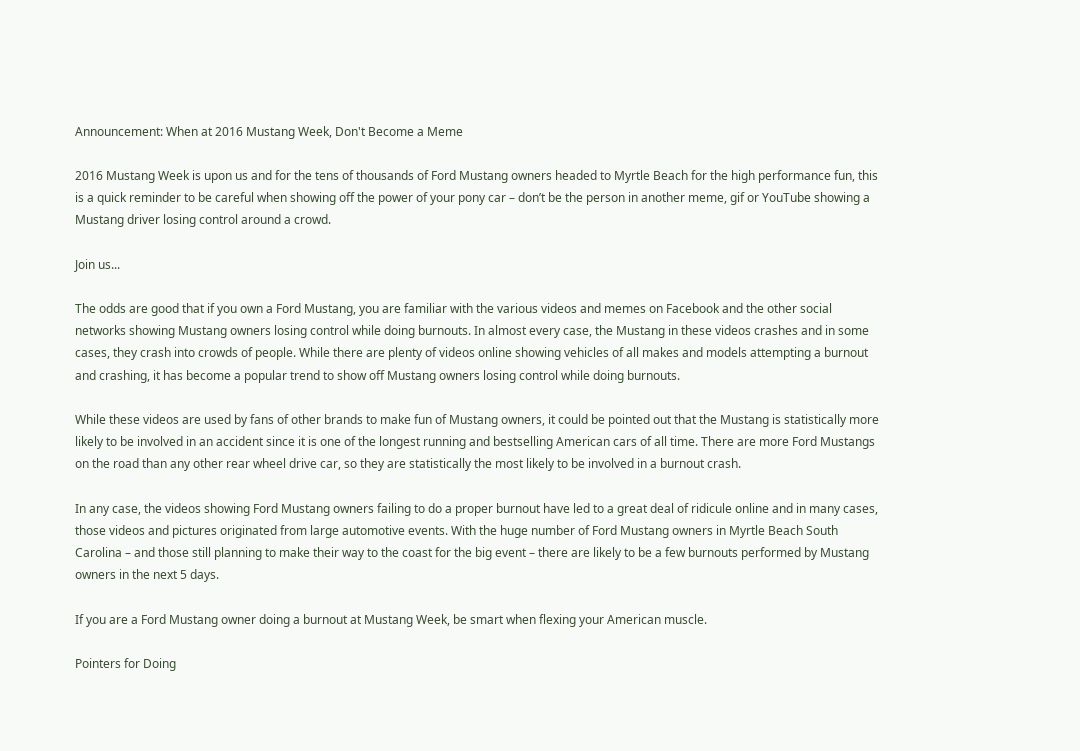Announcement: When at 2016 Mustang Week, Don't Become a Meme

2016 Mustang Week is upon us and for the tens of thousands of Ford Mustang owners headed to Myrtle Beach for the high performance fun, this is a quick reminder to be careful when showing off the power of your pony car – don’t be the person in another meme, gif or YouTube showing a Mustang driver losing control around a crowd.

Join us...

The odds are good that if you own a Ford Mustang, you are familiar with the various videos and memes on Facebook and the other social networks showing Mustang owners losing control while doing burnouts. In almost every case, the Mustang in these videos crashes and in some cases, they crash into crowds of people. While there are plenty of videos online showing vehicles of all makes and models attempting a burnout and crashing, it has become a popular trend to show off Mustang owners losing control while doing burnouts.

While these videos are used by fans of other brands to make fun of Mustang owners, it could be pointed out that the Mustang is statistically more likely to be involved in an accident since it is one of the longest running and bestselling American cars of all time. There are more Ford Mustangs on the road than any other rear wheel drive car, so they are statistically the most likely to be involved in a burnout crash.

In any case, the videos showing Ford Mustang owners failing to do a proper burnout have led to a great deal of ridicule online and in many cases, those videos and pictures originated from large automotive events. With the huge number of Ford Mustang owners in Myrtle Beach South Carolina – and those still planning to make their way to the coast for the big event – there are likely to be a few burnouts performed by Mustang owners in the next 5 days.

If you are a Ford Mustang owner doing a burnout at Mustang Week, be smart when flexing your American muscle.

Pointers for Doing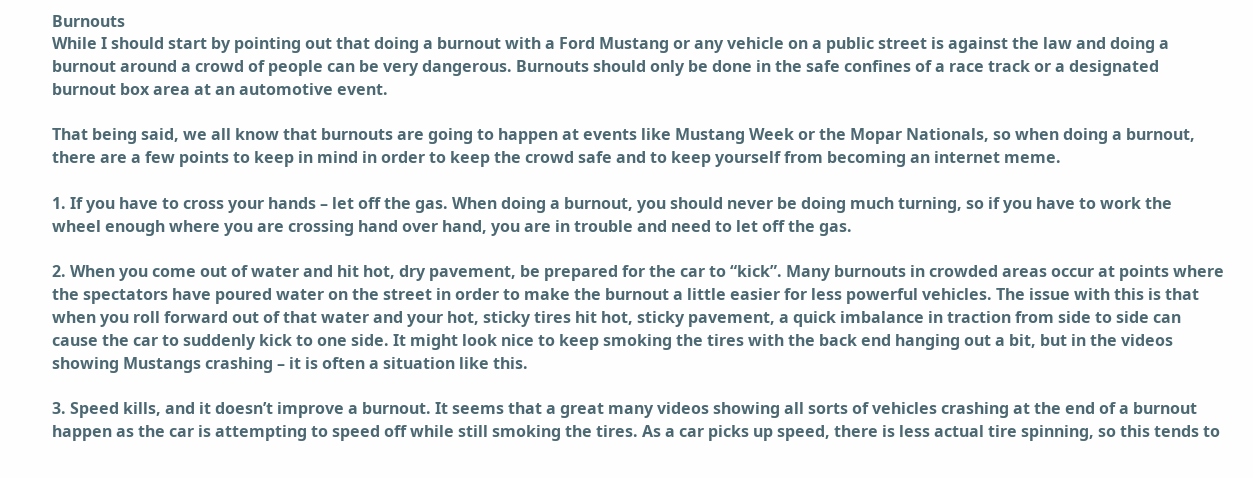Burnouts
While I should start by pointing out that doing a burnout with a Ford Mustang or any vehicle on a public street is against the law and doing a burnout around a crowd of people can be very dangerous. Burnouts should only be done in the safe confines of a race track or a designated burnout box area at an automotive event.

That being said, we all know that burnouts are going to happen at events like Mustang Week or the Mopar Nationals, so when doing a burnout, there are a few points to keep in mind in order to keep the crowd safe and to keep yourself from becoming an internet meme.

1. If you have to cross your hands – let off the gas. When doing a burnout, you should never be doing much turning, so if you have to work the wheel enough where you are crossing hand over hand, you are in trouble and need to let off the gas.

2. When you come out of water and hit hot, dry pavement, be prepared for the car to “kick”. Many burnouts in crowded areas occur at points where the spectators have poured water on the street in order to make the burnout a little easier for less powerful vehicles. The issue with this is that when you roll forward out of that water and your hot, sticky tires hit hot, sticky pavement, a quick imbalance in traction from side to side can cause the car to suddenly kick to one side. It might look nice to keep smoking the tires with the back end hanging out a bit, but in the videos showing Mustangs crashing – it is often a situation like this.

3. Speed kills, and it doesn’t improve a burnout. It seems that a great many videos showing all sorts of vehicles crashing at the end of a burnout happen as the car is attempting to speed off while still smoking the tires. As a car picks up speed, there is less actual tire spinning, so this tends to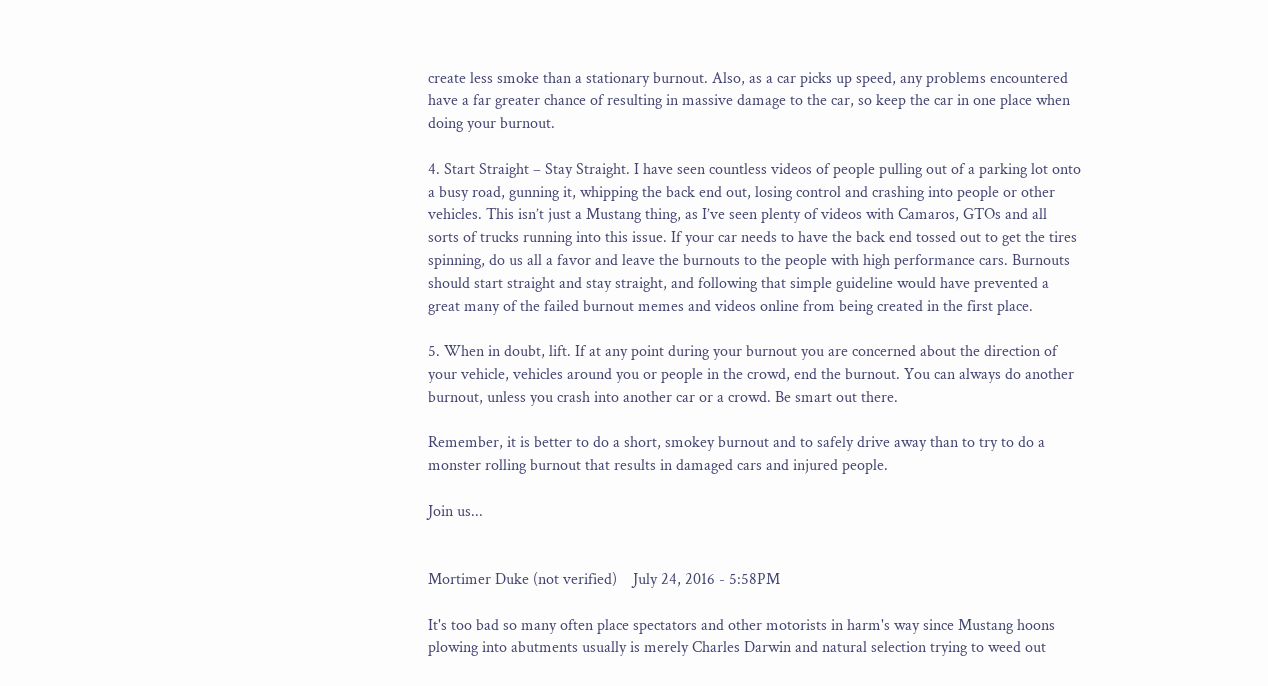create less smoke than a stationary burnout. Also, as a car picks up speed, any problems encountered have a far greater chance of resulting in massive damage to the car, so keep the car in one place when doing your burnout.

4. Start Straight – Stay Straight. I have seen countless videos of people pulling out of a parking lot onto a busy road, gunning it, whipping the back end out, losing control and crashing into people or other vehicles. This isn’t just a Mustang thing, as I’ve seen plenty of videos with Camaros, GTOs and all sorts of trucks running into this issue. If your car needs to have the back end tossed out to get the tires spinning, do us all a favor and leave the burnouts to the people with high performance cars. Burnouts should start straight and stay straight, and following that simple guideline would have prevented a great many of the failed burnout memes and videos online from being created in the first place.

5. When in doubt, lift. If at any point during your burnout you are concerned about the direction of your vehicle, vehicles around you or people in the crowd, end the burnout. You can always do another burnout, unless you crash into another car or a crowd. Be smart out there.

Remember, it is better to do a short, smokey burnout and to safely drive away than to try to do a monster rolling burnout that results in damaged cars and injured people.

Join us...


Mortimer Duke (not verified)    July 24, 2016 - 5:58PM

It's too bad so many often place spectators and other motorists in harm's way since Mustang hoons plowing into abutments usually is merely Charles Darwin and natural selection trying to weed out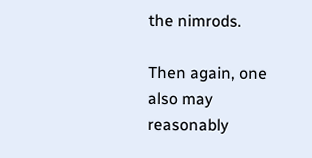the nimrods.

Then again, one also may reasonably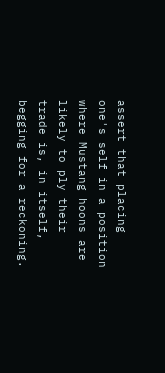assert that placing one's self in a position where Mustang hoons are likely to ply their trade is, in itself, begging for a reckoning.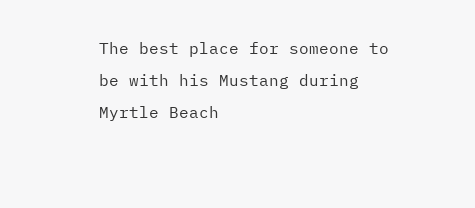The best place for someone to be with his Mustang during Myrtle Beach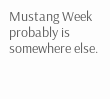Mustang Week probably is somewhere else.